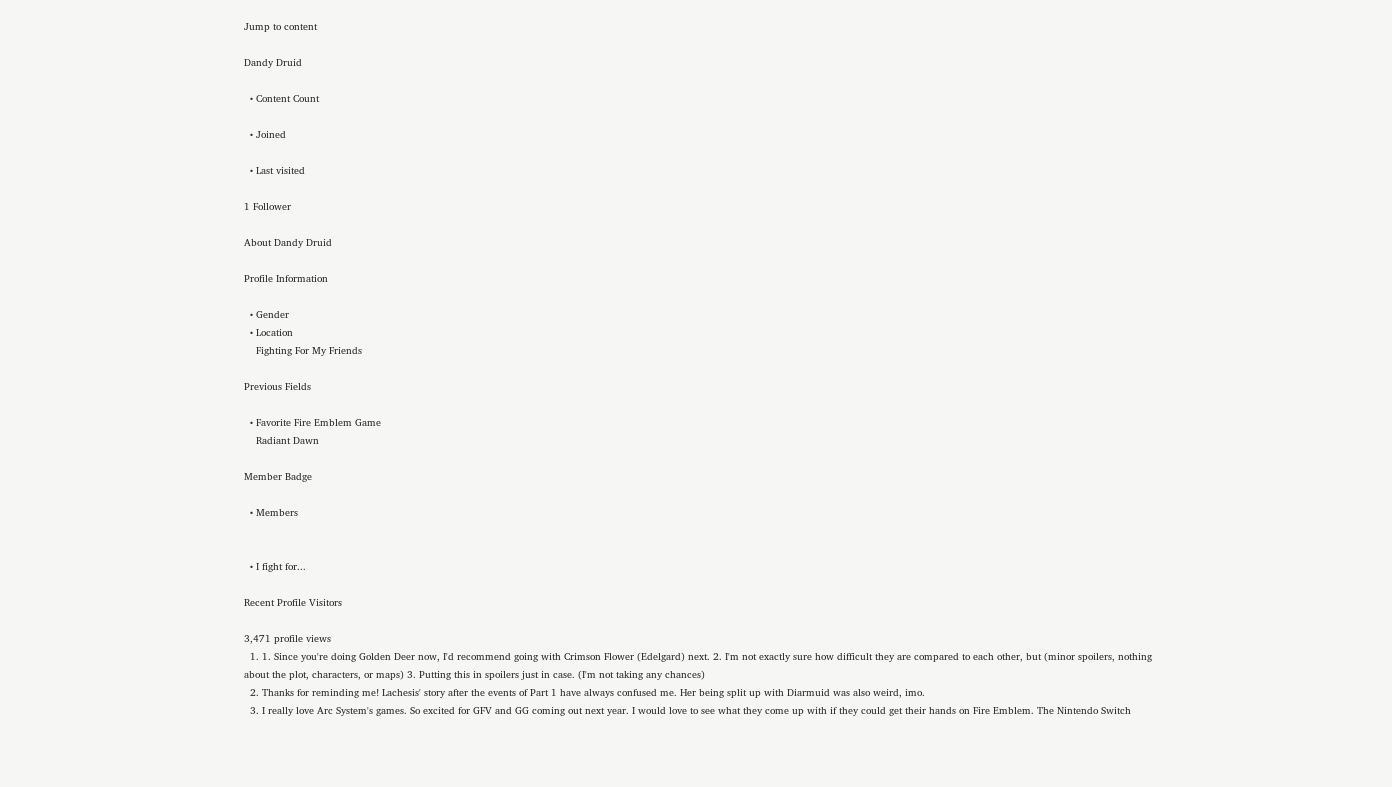Jump to content

Dandy Druid

  • Content Count

  • Joined

  • Last visited

1 Follower

About Dandy Druid

Profile Information

  • Gender
  • Location
    Fighting For My Friends

Previous Fields

  • Favorite Fire Emblem Game
    Radiant Dawn

Member Badge

  • Members


  • I fight for...

Recent Profile Visitors

3,471 profile views
  1. 1. Since you're doing Golden Deer now, I'd recommend going with Crimson Flower (Edelgard) next. 2. I'm not exactly sure how difficult they are compared to each other, but (minor spoilers, nothing about the plot, characters, or maps) 3. Putting this in spoilers just in case. (I'm not taking any chances)
  2. Thanks for reminding me! Lachesis' story after the events of Part 1 have always confused me. Her being split up with Diarmuid was also weird, imo.
  3. I really love Arc System's games. So excited for GFV and GG coming out next year. I would love to see what they come up with if they could get their hands on Fire Emblem. The Nintendo Switch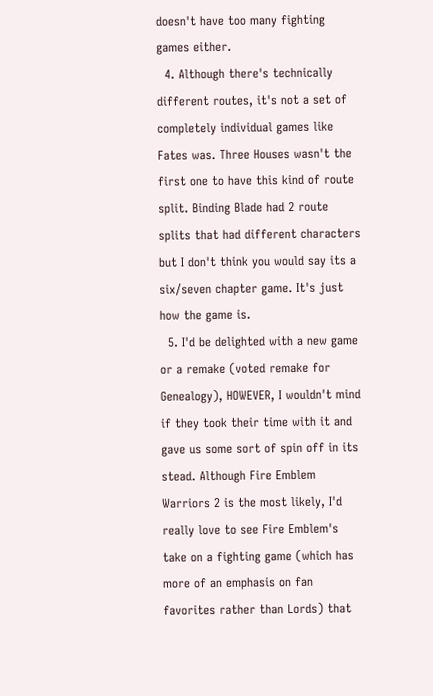doesn't have too many fighting games either.
  4. Although there's technically different routes, it's not a set of completely individual games like Fates was. Three Houses wasn't the first one to have this kind of route split. Binding Blade had 2 route splits that had different characters but I don't think you would say its a six/seven chapter game. It's just how the game is.
  5. I'd be delighted with a new game or a remake (voted remake for Genealogy), HOWEVER, I wouldn't mind if they took their time with it and gave us some sort of spin off in its stead. Although Fire Emblem Warriors 2 is the most likely, I'd really love to see Fire Emblem's take on a fighting game (which has more of an emphasis on fan favorites rather than Lords) that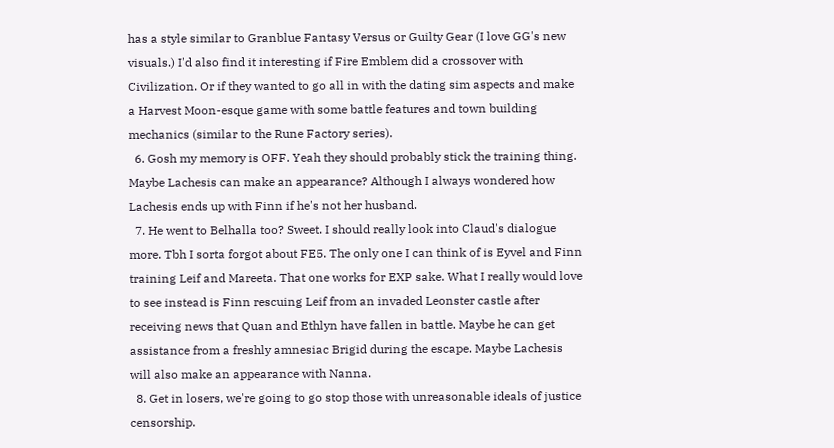has a style similar to Granblue Fantasy Versus or Guilty Gear (I love GG's new visuals.) I'd also find it interesting if Fire Emblem did a crossover with Civilization. Or if they wanted to go all in with the dating sim aspects and make a Harvest Moon-esque game with some battle features and town building mechanics (similar to the Rune Factory series).
  6. Gosh my memory is OFF. Yeah they should probably stick the training thing. Maybe Lachesis can make an appearance? Although I always wondered how Lachesis ends up with Finn if he's not her husband.
  7. He went to Belhalla too? Sweet. I should really look into Claud's dialogue more. Tbh I sorta forgot about FE5. The only one I can think of is Eyvel and Finn training Leif and Mareeta. That one works for EXP sake. What I really would love to see instead is Finn rescuing Leif from an invaded Leonster castle after receiving news that Quan and Ethlyn have fallen in battle. Maybe he can get assistance from a freshly amnesiac Brigid during the escape. Maybe Lachesis will also make an appearance with Nanna.
  8. Get in losers, we're going to go stop those with unreasonable ideals of justice censorship.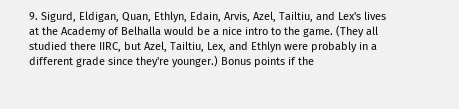9. Sigurd, Eldigan, Quan, Ethlyn, Edain, Arvis, Azel, Tailtiu, and Lex's lives at the Academy of Belhalla would be a nice intro to the game. (They all studied there IIRC, but Azel, Tailtiu, Lex, and Ethlyn were probably in a different grade since they're younger.) Bonus points if the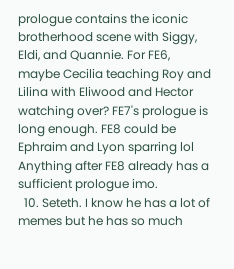prologue contains the iconic brotherhood scene with Siggy, Eldi, and Quannie. For FE6, maybe Cecilia teaching Roy and Lilina with Eliwood and Hector watching over? FE7's prologue is long enough. FE8 could be Ephraim and Lyon sparring lol Anything after FE8 already has a sufficient prologue imo.
  10. Seteth. I know he has a lot of memes but he has so much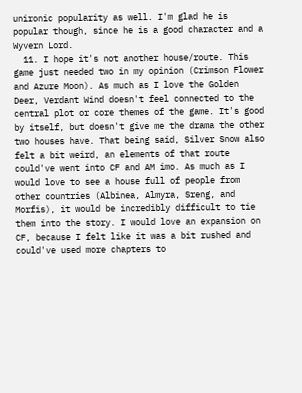unironic popularity as well. I'm glad he is popular though, since he is a good character and a Wyvern Lord.
  11. I hope it's not another house/route. This game just needed two in my opinion (Crimson Flower and Azure Moon). As much as I love the Golden Deer, Verdant Wind doesn't feel connected to the central plot or core themes of the game. It's good by itself, but doesn't give me the drama the other two houses have. That being said, Silver Snow also felt a bit weird, an elements of that route could've went into CF and AM imo. As much as I would love to see a house full of people from other countries (Albinea, Almyra, Sreng, and Morfis), it would be incredibly difficult to tie them into the story. I would love an expansion on CF, because I felt like it was a bit rushed and could've used more chapters to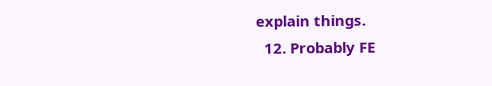explain things.
  12. Probably FE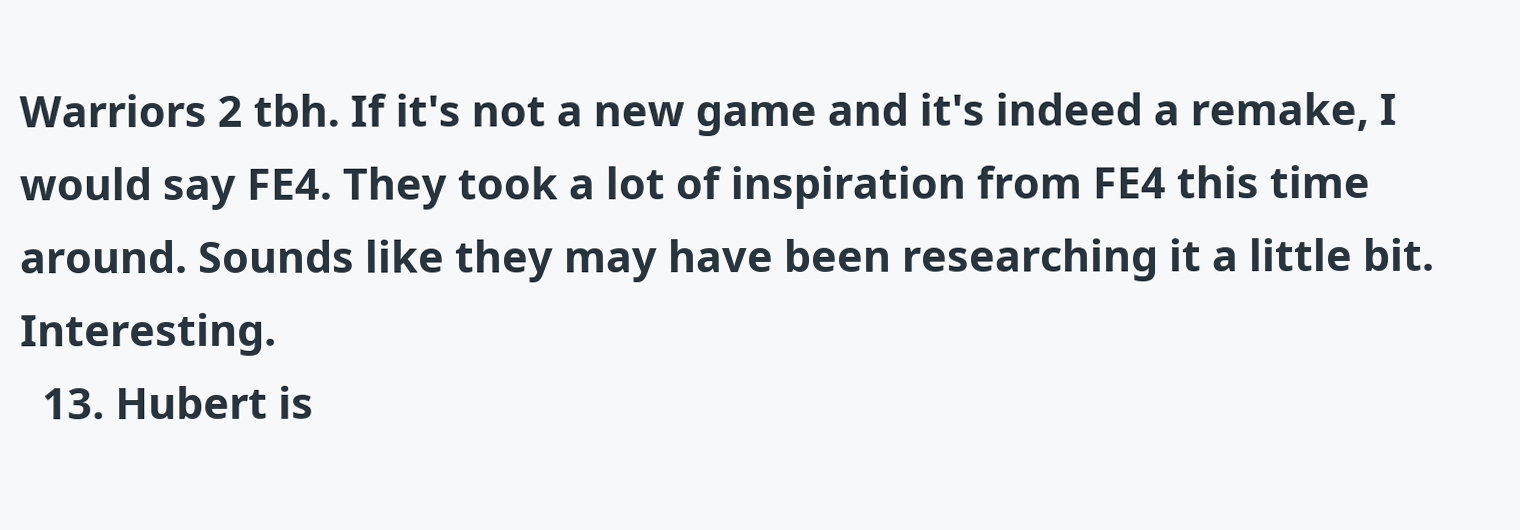Warriors 2 tbh. If it's not a new game and it's indeed a remake, I would say FE4. They took a lot of inspiration from FE4 this time around. Sounds like they may have been researching it a little bit. Interesting.
  13. Hubert is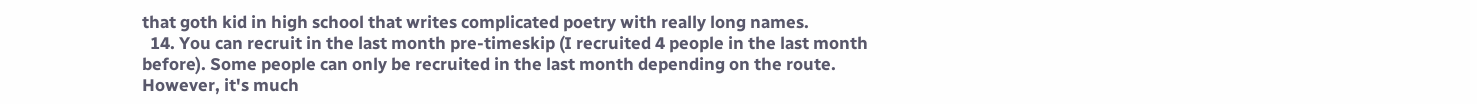that goth kid in high school that writes complicated poetry with really long names.
  14. You can recruit in the last month pre-timeskip (I recruited 4 people in the last month before). Some people can only be recruited in the last month depending on the route. However, it's much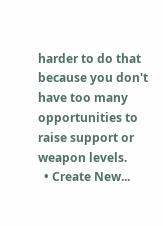harder to do that because you don't have too many opportunities to raise support or weapon levels.
  • Create New...